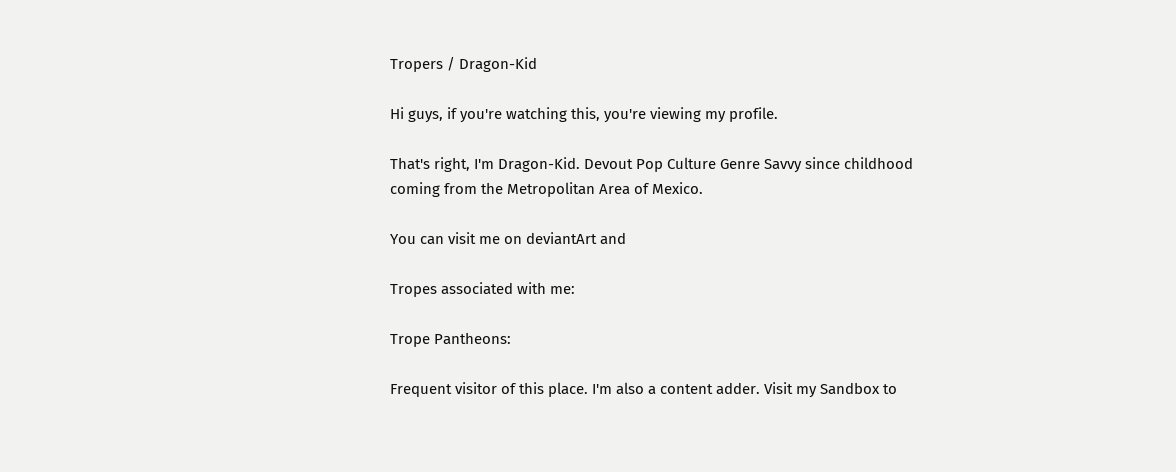Tropers / Dragon-Kid

Hi guys, if you're watching this, you're viewing my profile.

That's right, I'm Dragon-Kid. Devout Pop Culture Genre Savvy since childhood coming from the Metropolitan Area of Mexico.

You can visit me on deviantArt and

Tropes associated with me:

Trope Pantheons:

Frequent visitor of this place. I'm also a content adder. Visit my Sandbox to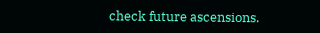check future ascensions.